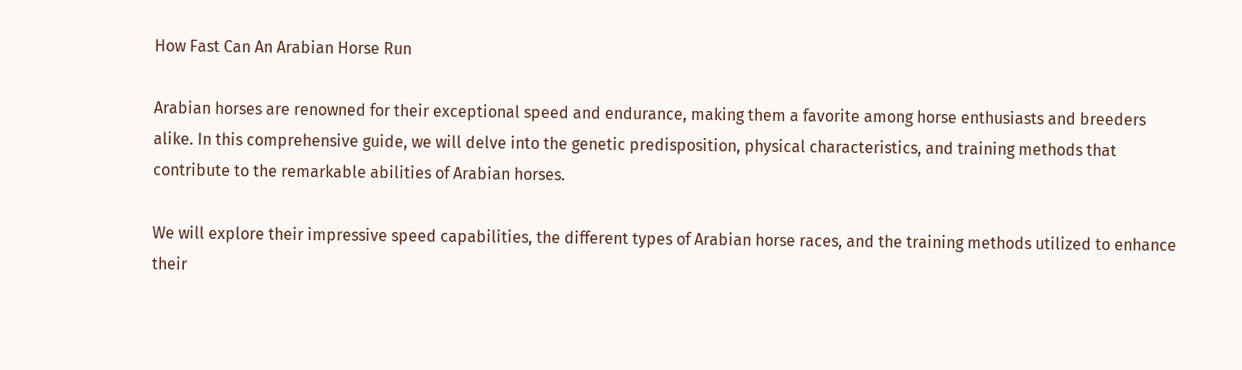How Fast Can An Arabian Horse Run

Arabian horses are renowned for their exceptional speed and endurance, making them a favorite among horse enthusiasts and breeders alike. In this comprehensive guide, we will delve into the genetic predisposition, physical characteristics, and training methods that contribute to the remarkable abilities of Arabian horses.

We will explore their impressive speed capabilities, the different types of Arabian horse races, and the training methods utilized to enhance their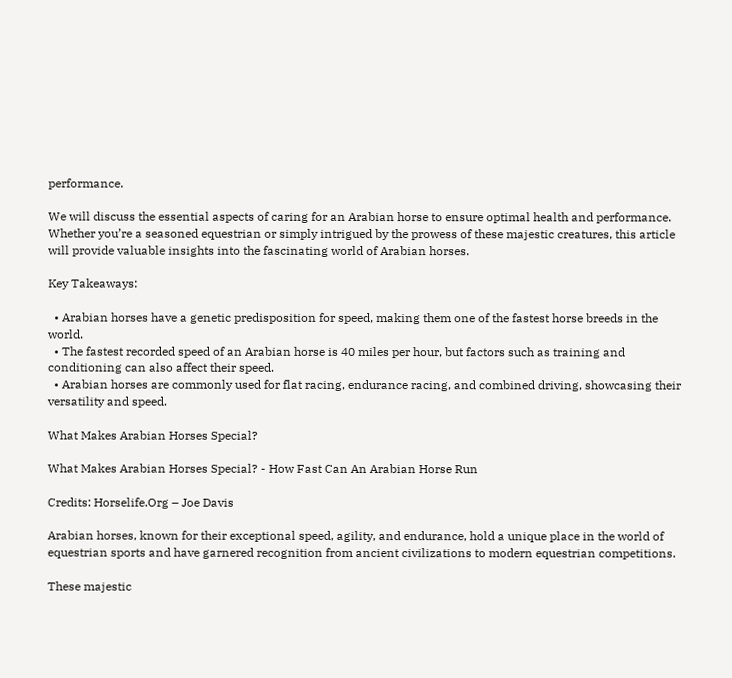performance.

We will discuss the essential aspects of caring for an Arabian horse to ensure optimal health and performance. Whether you’re a seasoned equestrian or simply intrigued by the prowess of these majestic creatures, this article will provide valuable insights into the fascinating world of Arabian horses.

Key Takeaways:

  • Arabian horses have a genetic predisposition for speed, making them one of the fastest horse breeds in the world.
  • The fastest recorded speed of an Arabian horse is 40 miles per hour, but factors such as training and conditioning can also affect their speed.
  • Arabian horses are commonly used for flat racing, endurance racing, and combined driving, showcasing their versatility and speed.

What Makes Arabian Horses Special?

What Makes Arabian Horses Special? - How Fast Can An Arabian Horse Run

Credits: Horselife.Org – Joe Davis

Arabian horses, known for their exceptional speed, agility, and endurance, hold a unique place in the world of equestrian sports and have garnered recognition from ancient civilizations to modern equestrian competitions.

These majestic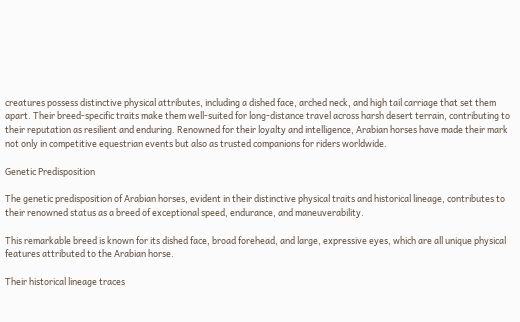creatures possess distinctive physical attributes, including a dished face, arched neck, and high tail carriage that set them apart. Their breed-specific traits make them well-suited for long-distance travel across harsh desert terrain, contributing to their reputation as resilient and enduring. Renowned for their loyalty and intelligence, Arabian horses have made their mark not only in competitive equestrian events but also as trusted companions for riders worldwide.

Genetic Predisposition

The genetic predisposition of Arabian horses, evident in their distinctive physical traits and historical lineage, contributes to their renowned status as a breed of exceptional speed, endurance, and maneuverability.

This remarkable breed is known for its dished face, broad forehead, and large, expressive eyes, which are all unique physical features attributed to the Arabian horse.

Their historical lineage traces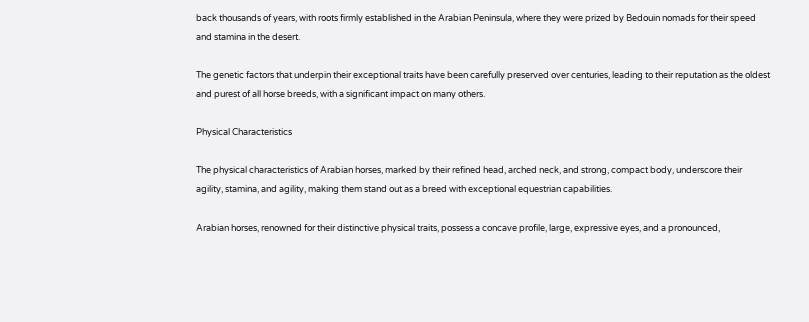back thousands of years, with roots firmly established in the Arabian Peninsula, where they were prized by Bedouin nomads for their speed and stamina in the desert.

The genetic factors that underpin their exceptional traits have been carefully preserved over centuries, leading to their reputation as the oldest and purest of all horse breeds, with a significant impact on many others.

Physical Characteristics

The physical characteristics of Arabian horses, marked by their refined head, arched neck, and strong, compact body, underscore their agility, stamina, and agility, making them stand out as a breed with exceptional equestrian capabilities.

Arabian horses, renowned for their distinctive physical traits, possess a concave profile, large, expressive eyes, and a pronounced,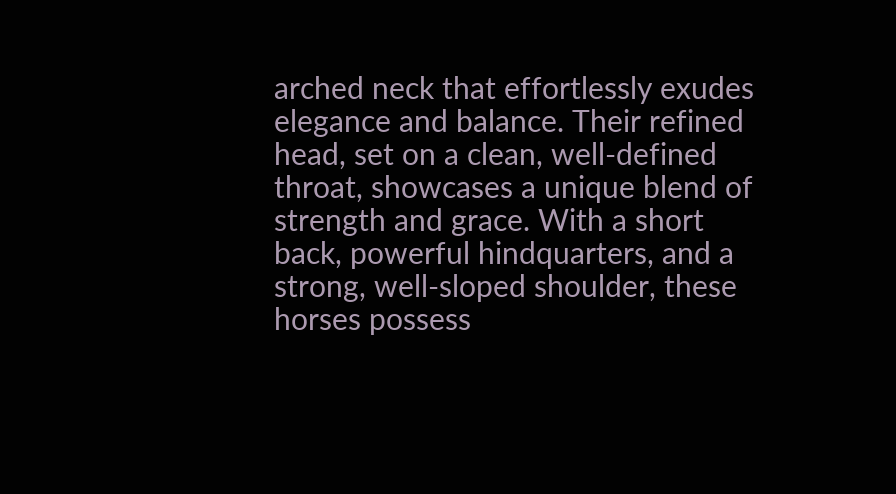arched neck that effortlessly exudes elegance and balance. Their refined head, set on a clean, well-defined throat, showcases a unique blend of strength and grace. With a short back, powerful hindquarters, and a strong, well-sloped shoulder, these horses possess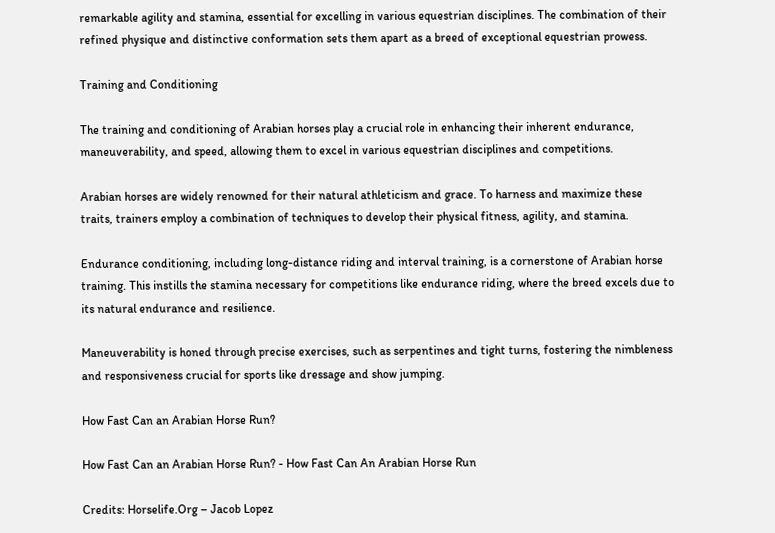remarkable agility and stamina, essential for excelling in various equestrian disciplines. The combination of their refined physique and distinctive conformation sets them apart as a breed of exceptional equestrian prowess.

Training and Conditioning

The training and conditioning of Arabian horses play a crucial role in enhancing their inherent endurance, maneuverability, and speed, allowing them to excel in various equestrian disciplines and competitions.

Arabian horses are widely renowned for their natural athleticism and grace. To harness and maximize these traits, trainers employ a combination of techniques to develop their physical fitness, agility, and stamina.

Endurance conditioning, including long-distance riding and interval training, is a cornerstone of Arabian horse training. This instills the stamina necessary for competitions like endurance riding, where the breed excels due to its natural endurance and resilience.

Maneuverability is honed through precise exercises, such as serpentines and tight turns, fostering the nimbleness and responsiveness crucial for sports like dressage and show jumping.

How Fast Can an Arabian Horse Run?

How Fast Can an Arabian Horse Run? - How Fast Can An Arabian Horse Run

Credits: Horselife.Org – Jacob Lopez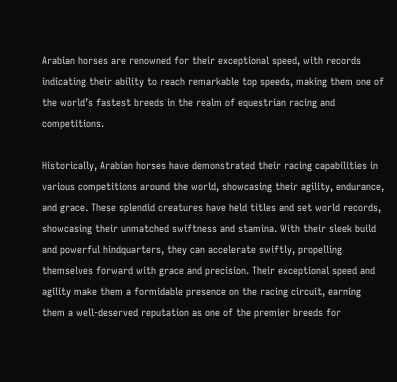Arabian horses are renowned for their exceptional speed, with records indicating their ability to reach remarkable top speeds, making them one of the world’s fastest breeds in the realm of equestrian racing and competitions.

Historically, Arabian horses have demonstrated their racing capabilities in various competitions around the world, showcasing their agility, endurance, and grace. These splendid creatures have held titles and set world records, showcasing their unmatched swiftness and stamina. With their sleek build and powerful hindquarters, they can accelerate swiftly, propelling themselves forward with grace and precision. Their exceptional speed and agility make them a formidable presence on the racing circuit, earning them a well-deserved reputation as one of the premier breeds for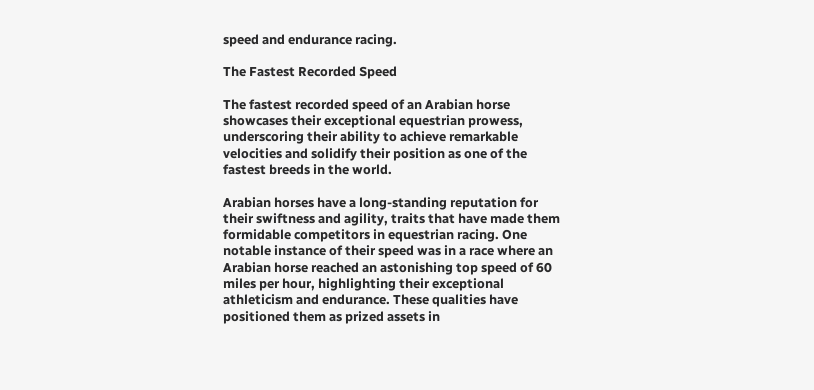speed and endurance racing.

The Fastest Recorded Speed

The fastest recorded speed of an Arabian horse showcases their exceptional equestrian prowess, underscoring their ability to achieve remarkable velocities and solidify their position as one of the fastest breeds in the world.

Arabian horses have a long-standing reputation for their swiftness and agility, traits that have made them formidable competitors in equestrian racing. One notable instance of their speed was in a race where an Arabian horse reached an astonishing top speed of 60 miles per hour, highlighting their exceptional athleticism and endurance. These qualities have positioned them as prized assets in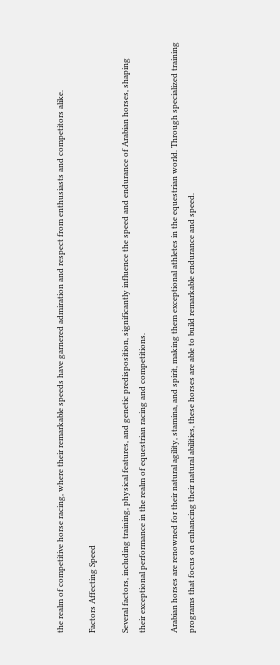the realm of competitive horse racing, where their remarkable speeds have garnered admiration and respect from enthusiasts and competitors alike.

Factors Affecting Speed

Several factors, including training, physical features, and genetic predisposition, significantly influence the speed and endurance of Arabian horses, shaping their exceptional performance in the realm of equestrian racing and competitions.

Arabian horses are renowned for their natural agility, stamina, and spirit, making them exceptional athletes in the equestrian world. Through specialized training programs that focus on enhancing their natural abilities, these horses are able to build remarkable endurance and speed.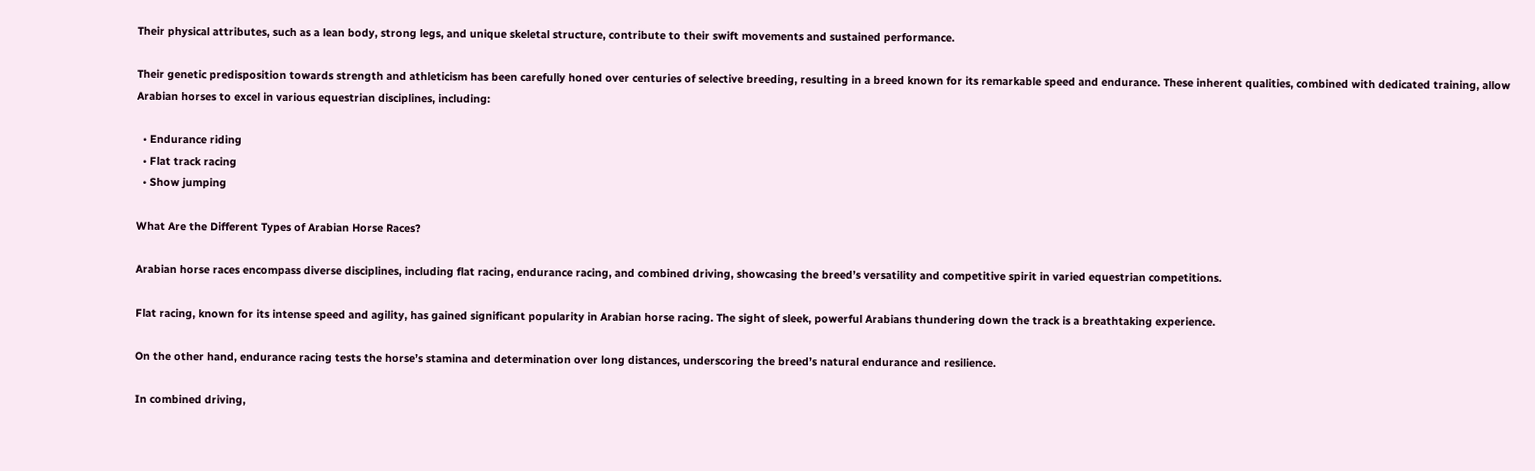Their physical attributes, such as a lean body, strong legs, and unique skeletal structure, contribute to their swift movements and sustained performance.

Their genetic predisposition towards strength and athleticism has been carefully honed over centuries of selective breeding, resulting in a breed known for its remarkable speed and endurance. These inherent qualities, combined with dedicated training, allow Arabian horses to excel in various equestrian disciplines, including:

  • Endurance riding
  • Flat track racing
  • Show jumping

What Are the Different Types of Arabian Horse Races?

Arabian horse races encompass diverse disciplines, including flat racing, endurance racing, and combined driving, showcasing the breed’s versatility and competitive spirit in varied equestrian competitions.

Flat racing, known for its intense speed and agility, has gained significant popularity in Arabian horse racing. The sight of sleek, powerful Arabians thundering down the track is a breathtaking experience.

On the other hand, endurance racing tests the horse’s stamina and determination over long distances, underscoring the breed’s natural endurance and resilience.

In combined driving,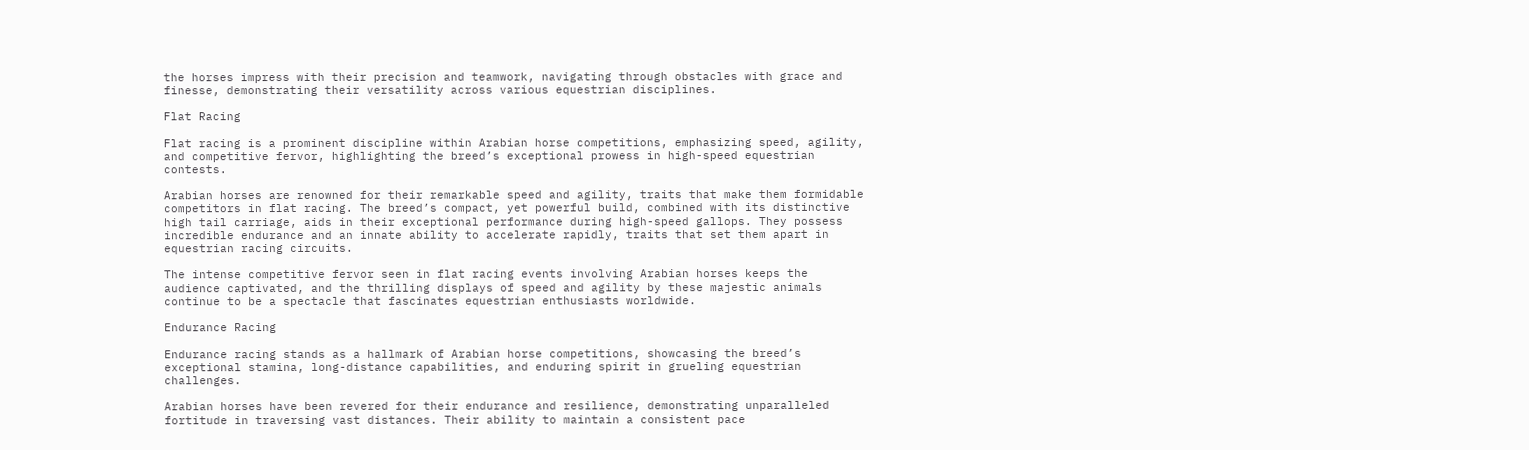the horses impress with their precision and teamwork, navigating through obstacles with grace and finesse, demonstrating their versatility across various equestrian disciplines.

Flat Racing

Flat racing is a prominent discipline within Arabian horse competitions, emphasizing speed, agility, and competitive fervor, highlighting the breed’s exceptional prowess in high-speed equestrian contests.

Arabian horses are renowned for their remarkable speed and agility, traits that make them formidable competitors in flat racing. The breed’s compact, yet powerful build, combined with its distinctive high tail carriage, aids in their exceptional performance during high-speed gallops. They possess incredible endurance and an innate ability to accelerate rapidly, traits that set them apart in equestrian racing circuits.

The intense competitive fervor seen in flat racing events involving Arabian horses keeps the audience captivated, and the thrilling displays of speed and agility by these majestic animals continue to be a spectacle that fascinates equestrian enthusiasts worldwide.

Endurance Racing

Endurance racing stands as a hallmark of Arabian horse competitions, showcasing the breed’s exceptional stamina, long-distance capabilities, and enduring spirit in grueling equestrian challenges.

Arabian horses have been revered for their endurance and resilience, demonstrating unparalleled fortitude in traversing vast distances. Their ability to maintain a consistent pace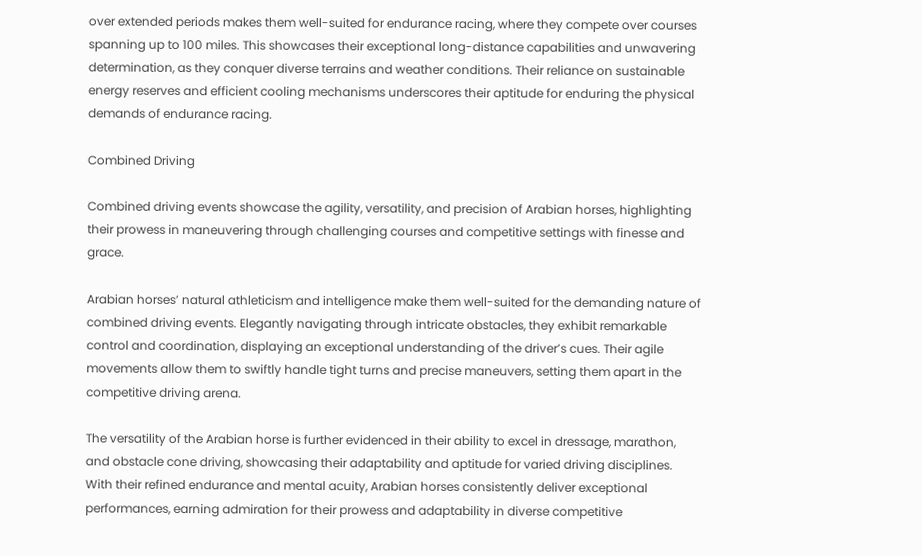over extended periods makes them well-suited for endurance racing, where they compete over courses spanning up to 100 miles. This showcases their exceptional long-distance capabilities and unwavering determination, as they conquer diverse terrains and weather conditions. Their reliance on sustainable energy reserves and efficient cooling mechanisms underscores their aptitude for enduring the physical demands of endurance racing.

Combined Driving

Combined driving events showcase the agility, versatility, and precision of Arabian horses, highlighting their prowess in maneuvering through challenging courses and competitive settings with finesse and grace.

Arabian horses’ natural athleticism and intelligence make them well-suited for the demanding nature of combined driving events. Elegantly navigating through intricate obstacles, they exhibit remarkable control and coordination, displaying an exceptional understanding of the driver’s cues. Their agile movements allow them to swiftly handle tight turns and precise maneuvers, setting them apart in the competitive driving arena.

The versatility of the Arabian horse is further evidenced in their ability to excel in dressage, marathon, and obstacle cone driving, showcasing their adaptability and aptitude for varied driving disciplines. With their refined endurance and mental acuity, Arabian horses consistently deliver exceptional performances, earning admiration for their prowess and adaptability in diverse competitive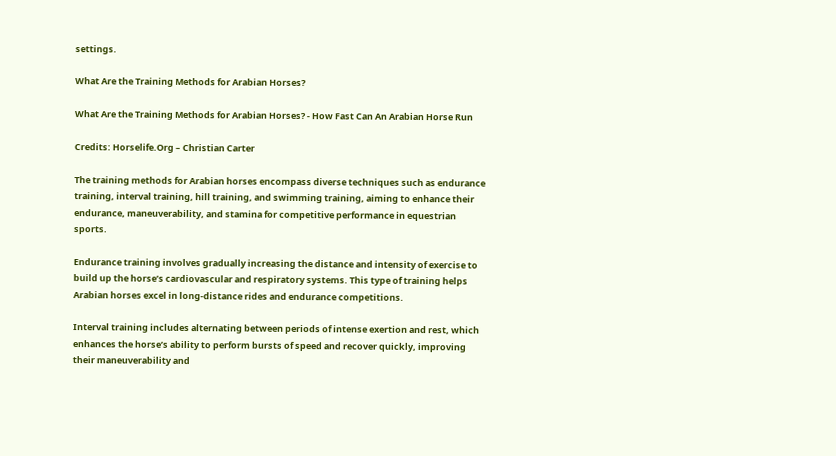settings.

What Are the Training Methods for Arabian Horses?

What Are the Training Methods for Arabian Horses? - How Fast Can An Arabian Horse Run

Credits: Horselife.Org – Christian Carter

The training methods for Arabian horses encompass diverse techniques such as endurance training, interval training, hill training, and swimming training, aiming to enhance their endurance, maneuverability, and stamina for competitive performance in equestrian sports.

Endurance training involves gradually increasing the distance and intensity of exercise to build up the horse’s cardiovascular and respiratory systems. This type of training helps Arabian horses excel in long-distance rides and endurance competitions.

Interval training includes alternating between periods of intense exertion and rest, which enhances the horse’s ability to perform bursts of speed and recover quickly, improving their maneuverability and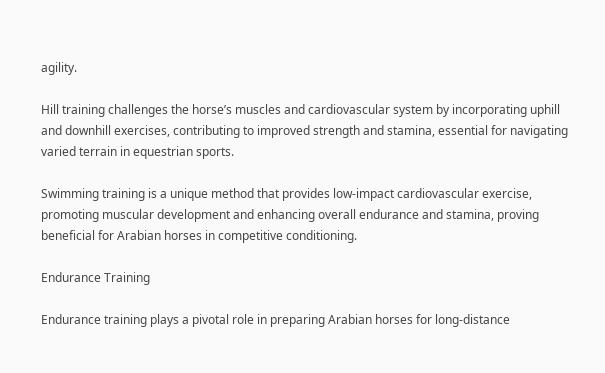agility.

Hill training challenges the horse’s muscles and cardiovascular system by incorporating uphill and downhill exercises, contributing to improved strength and stamina, essential for navigating varied terrain in equestrian sports.

Swimming training is a unique method that provides low-impact cardiovascular exercise, promoting muscular development and enhancing overall endurance and stamina, proving beneficial for Arabian horses in competitive conditioning.

Endurance Training

Endurance training plays a pivotal role in preparing Arabian horses for long-distance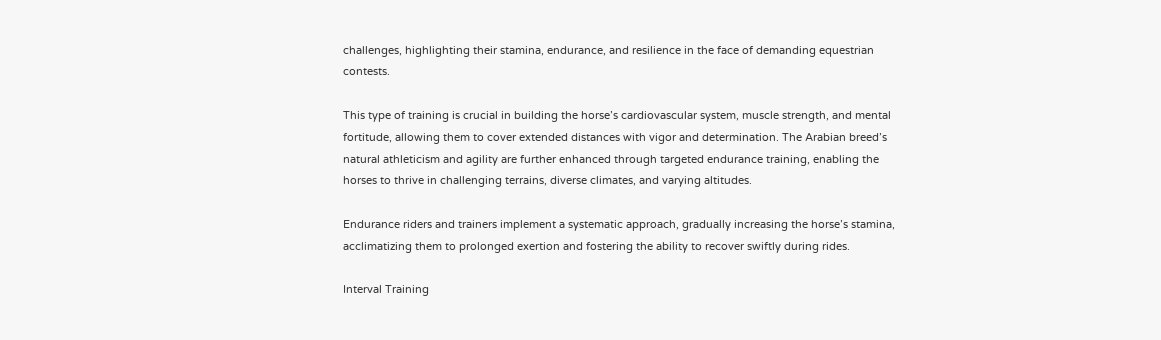challenges, highlighting their stamina, endurance, and resilience in the face of demanding equestrian contests.

This type of training is crucial in building the horse’s cardiovascular system, muscle strength, and mental fortitude, allowing them to cover extended distances with vigor and determination. The Arabian breed’s natural athleticism and agility are further enhanced through targeted endurance training, enabling the horses to thrive in challenging terrains, diverse climates, and varying altitudes.

Endurance riders and trainers implement a systematic approach, gradually increasing the horse’s stamina, acclimatizing them to prolonged exertion and fostering the ability to recover swiftly during rides.

Interval Training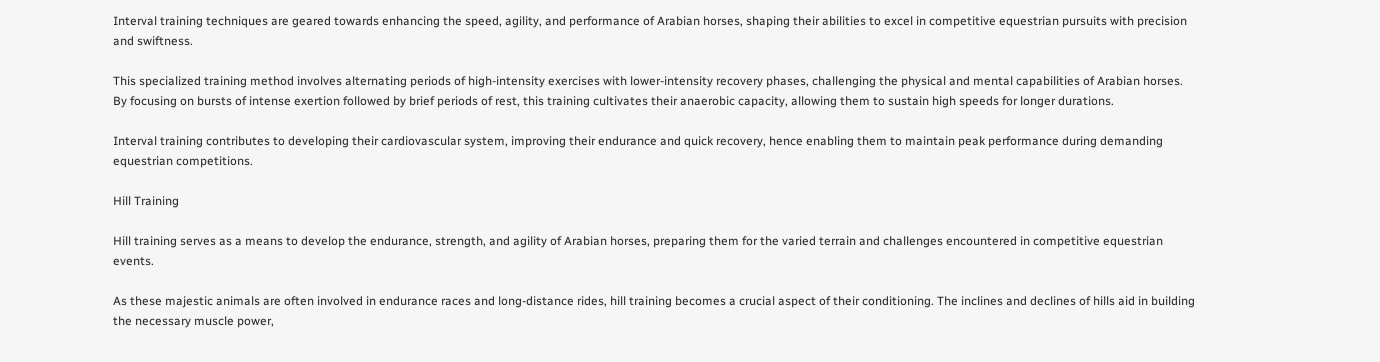Interval training techniques are geared towards enhancing the speed, agility, and performance of Arabian horses, shaping their abilities to excel in competitive equestrian pursuits with precision and swiftness.

This specialized training method involves alternating periods of high-intensity exercises with lower-intensity recovery phases, challenging the physical and mental capabilities of Arabian horses. By focusing on bursts of intense exertion followed by brief periods of rest, this training cultivates their anaerobic capacity, allowing them to sustain high speeds for longer durations.

Interval training contributes to developing their cardiovascular system, improving their endurance and quick recovery, hence enabling them to maintain peak performance during demanding equestrian competitions.

Hill Training

Hill training serves as a means to develop the endurance, strength, and agility of Arabian horses, preparing them for the varied terrain and challenges encountered in competitive equestrian events.

As these majestic animals are often involved in endurance races and long-distance rides, hill training becomes a crucial aspect of their conditioning. The inclines and declines of hills aid in building the necessary muscle power,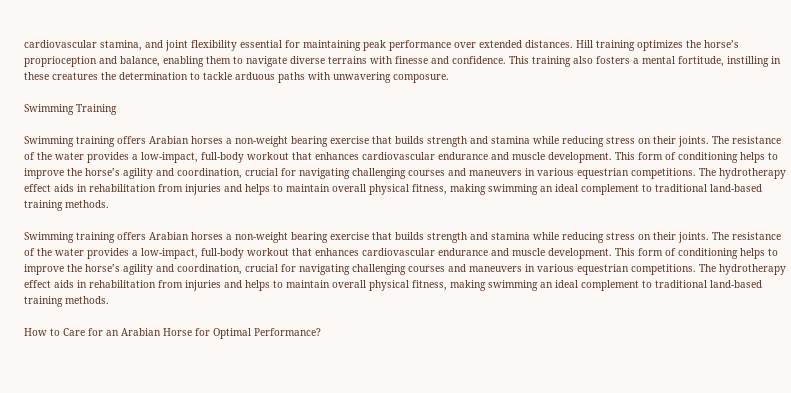cardiovascular stamina, and joint flexibility essential for maintaining peak performance over extended distances. Hill training optimizes the horse’s proprioception and balance, enabling them to navigate diverse terrains with finesse and confidence. This training also fosters a mental fortitude, instilling in these creatures the determination to tackle arduous paths with unwavering composure.

Swimming Training

Swimming training offers Arabian horses a non-weight bearing exercise that builds strength and stamina while reducing stress on their joints. The resistance of the water provides a low-impact, full-body workout that enhances cardiovascular endurance and muscle development. This form of conditioning helps to improve the horse’s agility and coordination, crucial for navigating challenging courses and maneuvers in various equestrian competitions. The hydrotherapy effect aids in rehabilitation from injuries and helps to maintain overall physical fitness, making swimming an ideal complement to traditional land-based training methods.

Swimming training offers Arabian horses a non-weight bearing exercise that builds strength and stamina while reducing stress on their joints. The resistance of the water provides a low-impact, full-body workout that enhances cardiovascular endurance and muscle development. This form of conditioning helps to improve the horse’s agility and coordination, crucial for navigating challenging courses and maneuvers in various equestrian competitions. The hydrotherapy effect aids in rehabilitation from injuries and helps to maintain overall physical fitness, making swimming an ideal complement to traditional land-based training methods.

How to Care for an Arabian Horse for Optimal Performance?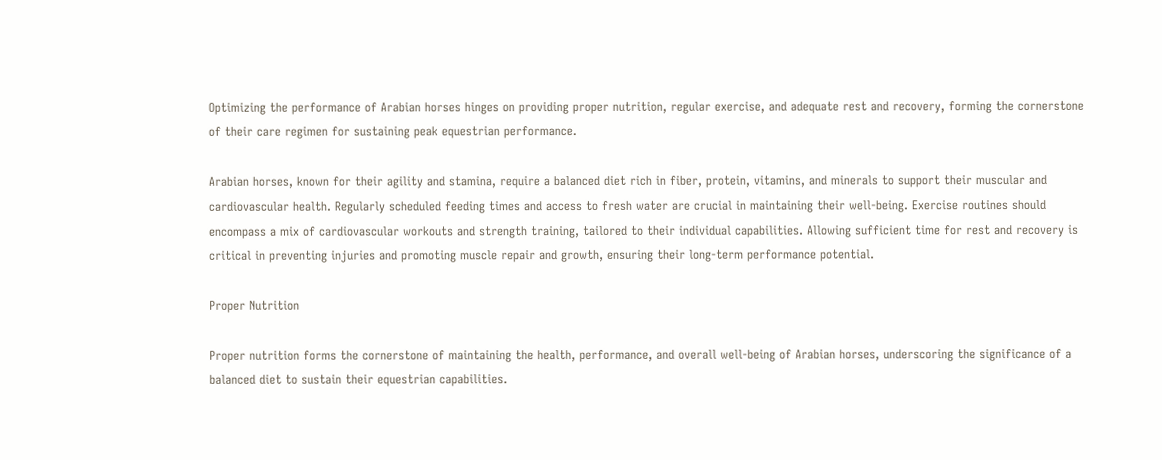Optimizing the performance of Arabian horses hinges on providing proper nutrition, regular exercise, and adequate rest and recovery, forming the cornerstone of their care regimen for sustaining peak equestrian performance.

Arabian horses, known for their agility and stamina, require a balanced diet rich in fiber, protein, vitamins, and minerals to support their muscular and cardiovascular health. Regularly scheduled feeding times and access to fresh water are crucial in maintaining their well-being. Exercise routines should encompass a mix of cardiovascular workouts and strength training, tailored to their individual capabilities. Allowing sufficient time for rest and recovery is critical in preventing injuries and promoting muscle repair and growth, ensuring their long-term performance potential.

Proper Nutrition

Proper nutrition forms the cornerstone of maintaining the health, performance, and overall well-being of Arabian horses, underscoring the significance of a balanced diet to sustain their equestrian capabilities.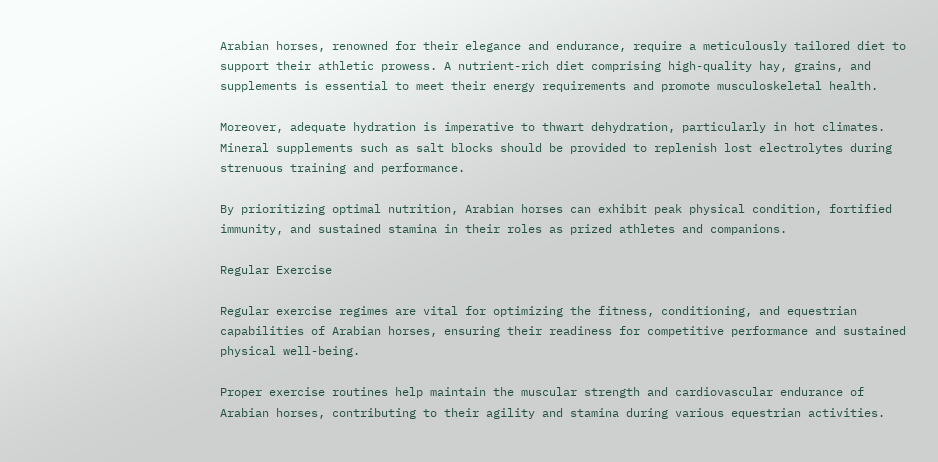Arabian horses, renowned for their elegance and endurance, require a meticulously tailored diet to support their athletic prowess. A nutrient-rich diet comprising high-quality hay, grains, and supplements is essential to meet their energy requirements and promote musculoskeletal health.

Moreover, adequate hydration is imperative to thwart dehydration, particularly in hot climates. Mineral supplements such as salt blocks should be provided to replenish lost electrolytes during strenuous training and performance.

By prioritizing optimal nutrition, Arabian horses can exhibit peak physical condition, fortified immunity, and sustained stamina in their roles as prized athletes and companions.

Regular Exercise

Regular exercise regimes are vital for optimizing the fitness, conditioning, and equestrian capabilities of Arabian horses, ensuring their readiness for competitive performance and sustained physical well-being.

Proper exercise routines help maintain the muscular strength and cardiovascular endurance of Arabian horses, contributing to their agility and stamina during various equestrian activities.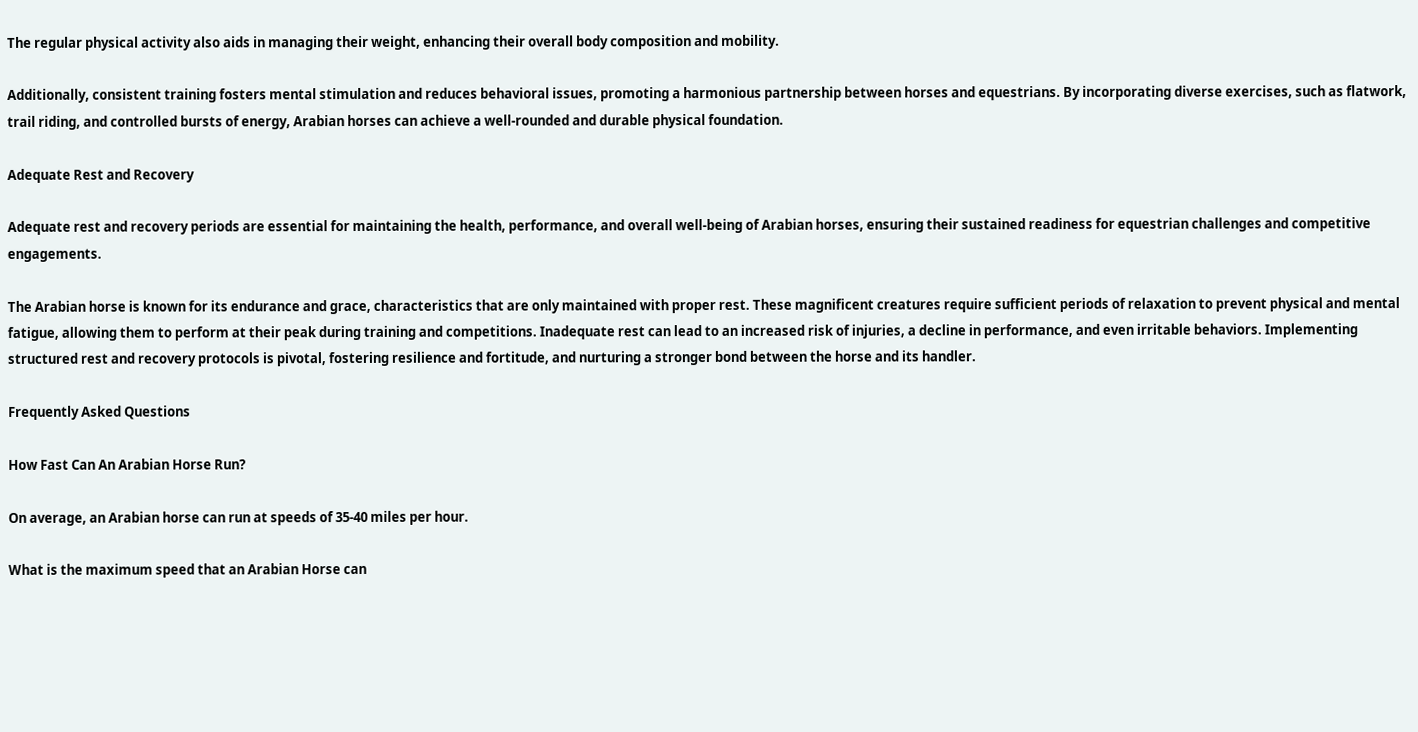The regular physical activity also aids in managing their weight, enhancing their overall body composition and mobility.

Additionally, consistent training fosters mental stimulation and reduces behavioral issues, promoting a harmonious partnership between horses and equestrians. By incorporating diverse exercises, such as flatwork, trail riding, and controlled bursts of energy, Arabian horses can achieve a well-rounded and durable physical foundation.

Adequate Rest and Recovery

Adequate rest and recovery periods are essential for maintaining the health, performance, and overall well-being of Arabian horses, ensuring their sustained readiness for equestrian challenges and competitive engagements.

The Arabian horse is known for its endurance and grace, characteristics that are only maintained with proper rest. These magnificent creatures require sufficient periods of relaxation to prevent physical and mental fatigue, allowing them to perform at their peak during training and competitions. Inadequate rest can lead to an increased risk of injuries, a decline in performance, and even irritable behaviors. Implementing structured rest and recovery protocols is pivotal, fostering resilience and fortitude, and nurturing a stronger bond between the horse and its handler.

Frequently Asked Questions

How Fast Can An Arabian Horse Run?

On average, an Arabian horse can run at speeds of 35-40 miles per hour.

What is the maximum speed that an Arabian Horse can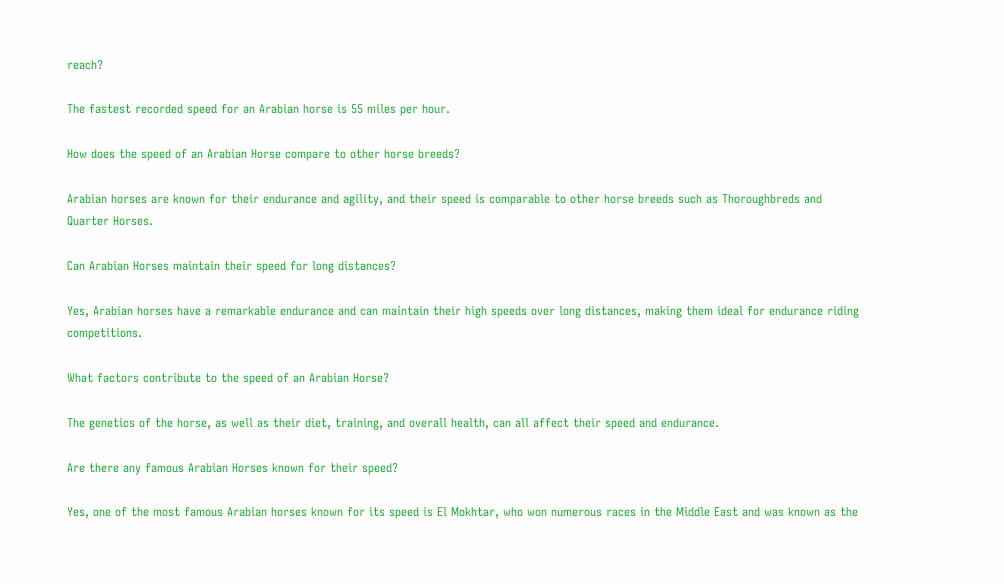reach?

The fastest recorded speed for an Arabian horse is 55 miles per hour.

How does the speed of an Arabian Horse compare to other horse breeds?

Arabian horses are known for their endurance and agility, and their speed is comparable to other horse breeds such as Thoroughbreds and Quarter Horses.

Can Arabian Horses maintain their speed for long distances?

Yes, Arabian horses have a remarkable endurance and can maintain their high speeds over long distances, making them ideal for endurance riding competitions.

What factors contribute to the speed of an Arabian Horse?

The genetics of the horse, as well as their diet, training, and overall health, can all affect their speed and endurance.

Are there any famous Arabian Horses known for their speed?

Yes, one of the most famous Arabian horses known for its speed is El Mokhtar, who won numerous races in the Middle East and was known as the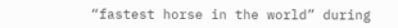“fastest horse in the world” during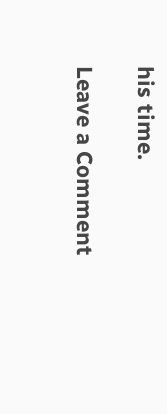his time.

Leave a Comment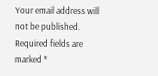Your email address will not be published. Required fields are marked *